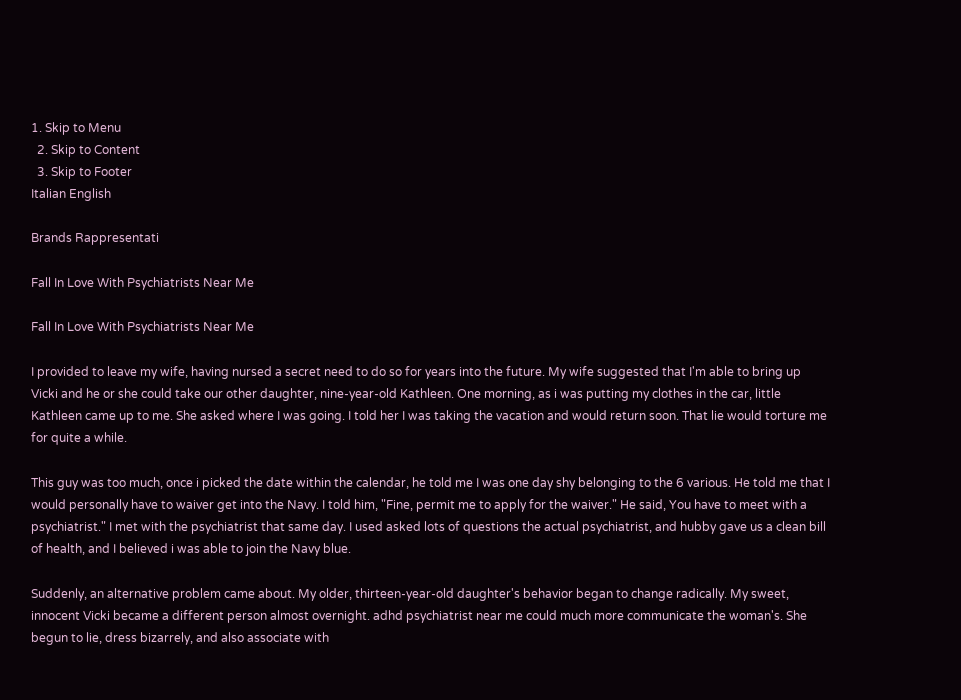1. Skip to Menu
  2. Skip to Content
  3. Skip to Footer
Italian English

Brands Rappresentati

Fall In Love With Psychiatrists Near Me

Fall In Love With Psychiatrists Near Me

I provided to leave my wife, having nursed a secret need to do so for years into the future. My wife suggested that I'm able to bring up Vicki and he or she could take our other daughter, nine-year-old Kathleen. One morning, as i was putting my clothes in the car, little Kathleen came up to me. She asked where I was going. I told her I was taking the vacation and would return soon. That lie would torture me for quite a while.

This guy was too much, once i picked the date within the calendar, he told me I was one day shy belonging to the 6 various. He told me that I would personally have to waiver get into the Navy. I told him, "Fine, permit me to apply for the waiver." He said, You have to meet with a psychiatrist." I met with the psychiatrist that same day. I used asked lots of questions the actual psychiatrist, and hubby gave us a clean bill of health, and I believed i was able to join the Navy blue.

Suddenly, an alternative problem came about. My older, thirteen-year-old daughter's behavior began to change radically. My sweet, innocent Vicki became a different person almost overnight. adhd psychiatrist near me could much more communicate the woman's. She begun to lie, dress bizarrely, and also associate with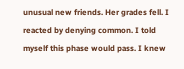unusual new friends. Her grades fell. I reacted by denying common. I told myself this phase would pass. I knew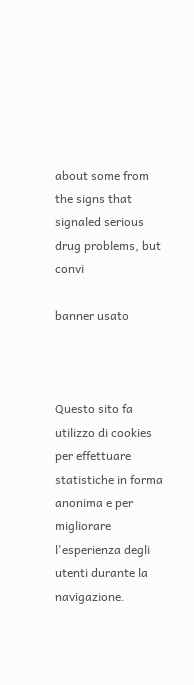about some from the signs that signaled serious drug problems, but convi

banner usato



Questo sito fa utilizzo di cookies per effettuare statistiche in forma anonima e per migliorare l'esperienza degli utenti durante la navigazione.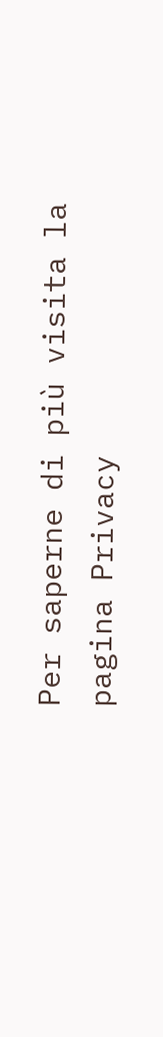Per saperne di più visita la pagina Privacy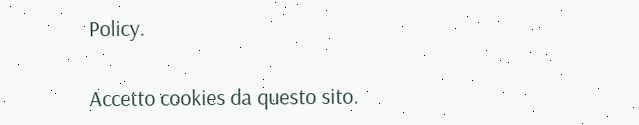Policy.

Accetto cookies da questo sito.